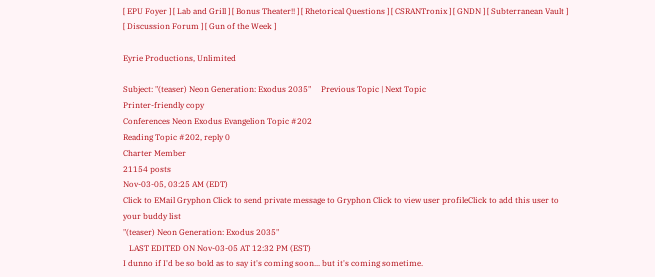[ EPU Foyer ] [ Lab and Grill ] [ Bonus Theater!! ] [ Rhetorical Questions ] [ CSRANTronix ] [ GNDN ] [ Subterranean Vault ] [ Discussion Forum ] [ Gun of the Week ]

Eyrie Productions, Unlimited

Subject: "(teaser) Neon Generation: Exodus 2035"     Previous Topic | Next Topic
Printer-friendly copy
Conferences Neon Exodus Evangelion Topic #202
Reading Topic #202, reply 0
Charter Member
21154 posts
Nov-03-05, 03:25 AM (EDT)
Click to EMail Gryphon Click to send private message to Gryphon Click to view user profileClick to add this user to your buddy list
"(teaser) Neon Generation: Exodus 2035"
   LAST EDITED ON Nov-03-05 AT 12:32 PM (EST)
I dunno if I'd be so bold as to say it's coming soon... but it's coming sometime.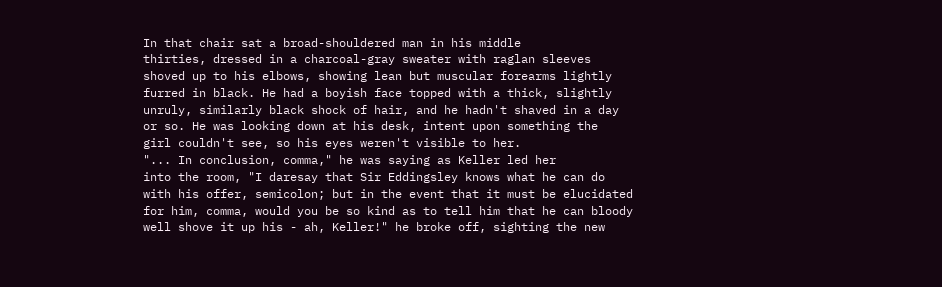In that chair sat a broad-shouldered man in his middle
thirties, dressed in a charcoal-gray sweater with raglan sleeves
shoved up to his elbows, showing lean but muscular forearms lightly
furred in black. He had a boyish face topped with a thick, slightly
unruly, similarly black shock of hair, and he hadn't shaved in a day
or so. He was looking down at his desk, intent upon something the
girl couldn't see, so his eyes weren't visible to her.
"... In conclusion, comma," he was saying as Keller led her
into the room, "I daresay that Sir Eddingsley knows what he can do
with his offer, semicolon; but in the event that it must be elucidated
for him, comma, would you be so kind as to tell him that he can bloody
well shove it up his - ah, Keller!" he broke off, sighting the new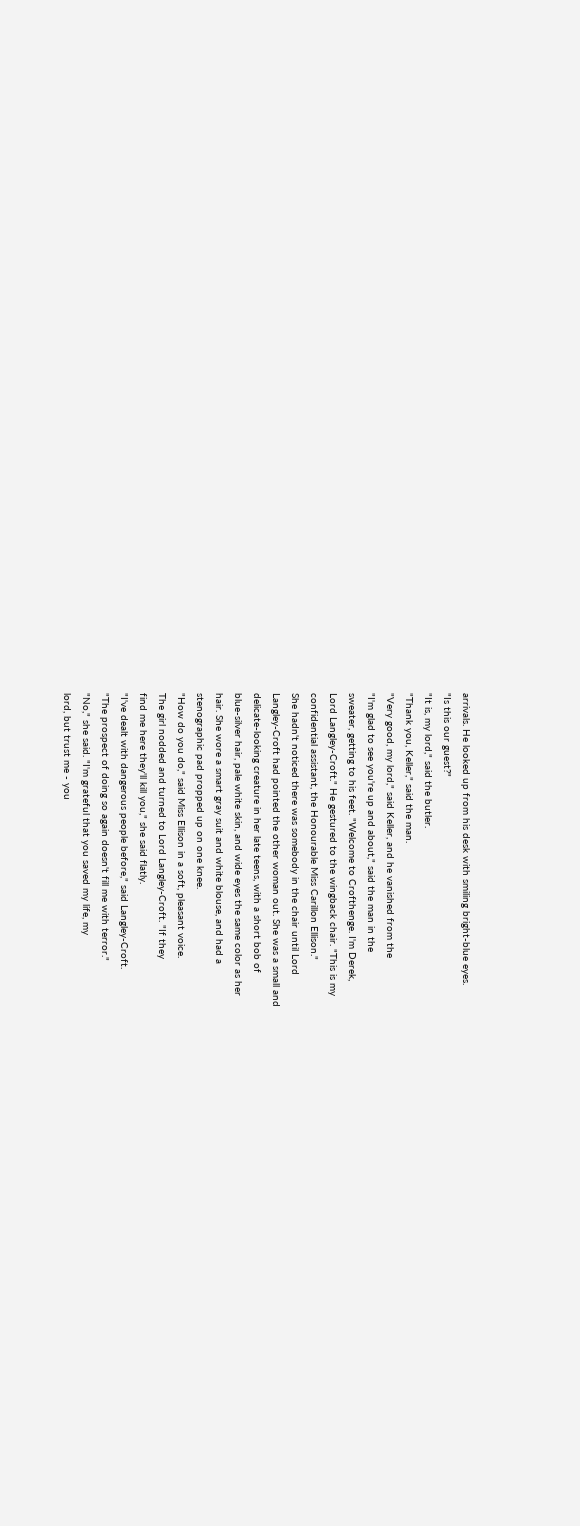arrivals. He looked up from his desk with smiling bright-blue eyes.
"Is this our guest?"
"It is, my lord," said the butler.
"Thank you, Keller," said the man.
"Very good, my lord," said Keller, and he vanished from the
"I'm glad to see you're up and about," said the man in the
sweater, getting to his feet. "Welcome to Crofthenge. I'm Derek,
Lord Langley-Croft." He gestured to the wingback chair. "This is my
confidential assistant, the Honourable Miss Carillon Ellison."
She hadn't noticed there was somebody in the chair until Lord
Langley-Croft had pointed the other woman out. She was a small and
delicate-looking creature in her late teens, with a short bob of
blue-silver hair, pale white skin, and wide eyes the same color as her
hair. She wore a smart gray suit and white blouse, and had a
stenographic pad propped up on one knee.
"How do you do," said Miss Ellison in a soft, pleasant voice.
The girl nodded and turned to Lord Langley-Croft. "If they
find me here they'll kill you," she said flatly.
"I've dealt with dangerous people before," said Langley-Croft.
"The prospect of doing so again doesn't fill me with terror."
"No," she said. "I'm grateful that you saved my life, my
lord, but trust me - you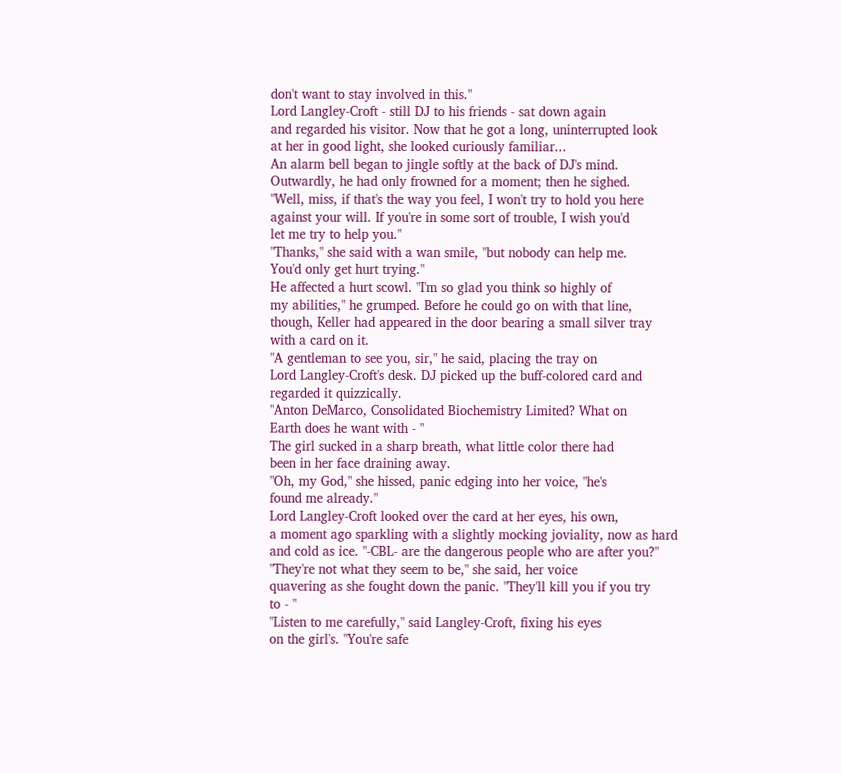don't want to stay involved in this."
Lord Langley-Croft - still DJ to his friends - sat down again
and regarded his visitor. Now that he got a long, uninterrupted look
at her in good light, she looked curiously familiar...
An alarm bell began to jingle softly at the back of DJ's mind.
Outwardly, he had only frowned for a moment; then he sighed.
"Well, miss, if that's the way you feel, I won't try to hold you here
against your will. If you're in some sort of trouble, I wish you'd
let me try to help you."
"Thanks," she said with a wan smile, "but nobody can help me.
You'd only get hurt trying."
He affected a hurt scowl. "I'm so glad you think so highly of
my abilities," he grumped. Before he could go on with that line,
though, Keller had appeared in the door bearing a small silver tray
with a card on it.
"A gentleman to see you, sir," he said, placing the tray on
Lord Langley-Croft's desk. DJ picked up the buff-colored card and
regarded it quizzically.
"Anton DeMarco, Consolidated Biochemistry Limited? What on
Earth does he want with - "
The girl sucked in a sharp breath, what little color there had
been in her face draining away.
"Oh, my God," she hissed, panic edging into her voice, "he's
found me already."
Lord Langley-Croft looked over the card at her eyes, his own,
a moment ago sparkling with a slightly mocking joviality, now as hard
and cold as ice. "-CBL- are the dangerous people who are after you?"
"They're not what they seem to be," she said, her voice
quavering as she fought down the panic. "They'll kill you if you try
to - "
"Listen to me carefully," said Langley-Croft, fixing his eyes
on the girl's. "You're safe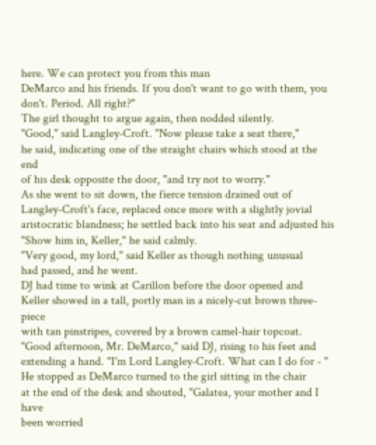here. We can protect you from this man
DeMarco and his friends. If you don't want to go with them, you
don't. Period. All right?"
The girl thought to argue again, then nodded silently.
"Good," said Langley-Croft. "Now please take a seat there,"
he said, indicating one of the straight chairs which stood at the end
of his desk opposite the door, "and try not to worry."
As she went to sit down, the fierce tension drained out of
Langley-Croft's face, replaced once more with a slightly jovial
aristocratic blandness; he settled back into his seat and adjusted his
"Show him in, Keller," he said calmly.
"Very good, my lord," said Keller as though nothing unusual
had passed, and he went.
DJ had time to wink at Carillon before the door opened and
Keller showed in a tall, portly man in a nicely-cut brown three-piece
with tan pinstripes, covered by a brown camel-hair topcoat.
"Good afternoon, Mr. DeMarco," said DJ, rising to his feet and
extending a hand. "I'm Lord Langley-Croft. What can I do for - "
He stopped as DeMarco turned to the girl sitting in the chair
at the end of the desk and shouted, "Galatea, your mother and I have
been worried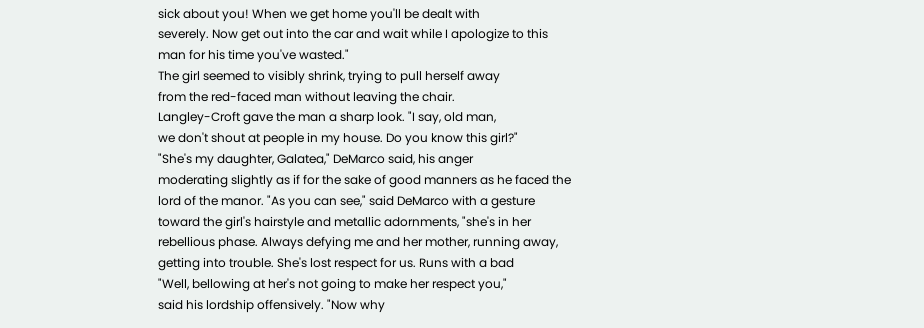sick about you! When we get home you'll be dealt with
severely. Now get out into the car and wait while I apologize to this
man for his time you've wasted."
The girl seemed to visibly shrink, trying to pull herself away
from the red-faced man without leaving the chair.
Langley-Croft gave the man a sharp look. "I say, old man,
we don't shout at people in my house. Do you know this girl?"
"She's my daughter, Galatea," DeMarco said, his anger
moderating slightly as if for the sake of good manners as he faced the
lord of the manor. "As you can see," said DeMarco with a gesture
toward the girl's hairstyle and metallic adornments, "she's in her
rebellious phase. Always defying me and her mother, running away,
getting into trouble. She's lost respect for us. Runs with a bad
"Well, bellowing at her's not going to make her respect you,"
said his lordship offensively. "Now why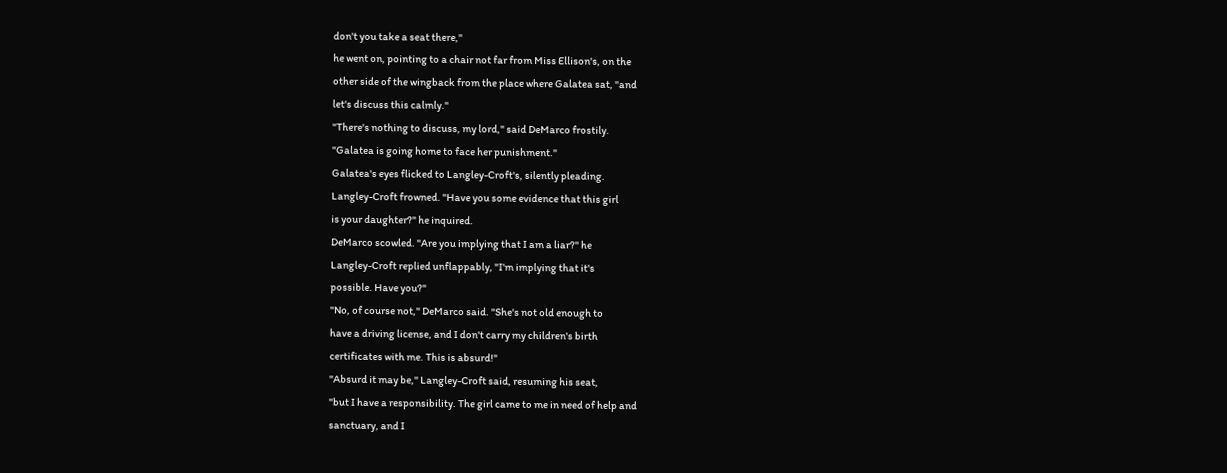don't you take a seat there,"
he went on, pointing to a chair not far from Miss Ellison's, on the
other side of the wingback from the place where Galatea sat, "and
let's discuss this calmly."
"There's nothing to discuss, my lord," said DeMarco frostily.
"Galatea is going home to face her punishment."
Galatea's eyes flicked to Langley-Croft's, silently pleading.
Langley-Croft frowned. "Have you some evidence that this girl
is your daughter?" he inquired.
DeMarco scowled. "Are you implying that I am a liar?" he
Langley-Croft replied unflappably, "I'm implying that it's
possible. Have you?"
"No, of course not," DeMarco said. "She's not old enough to
have a driving license, and I don't carry my children's birth
certificates with me. This is absurd!"
"Absurd it may be," Langley-Croft said, resuming his seat,
"but I have a responsibility. The girl came to me in need of help and
sanctuary, and I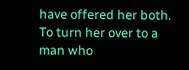have offered her both. To turn her over to a man who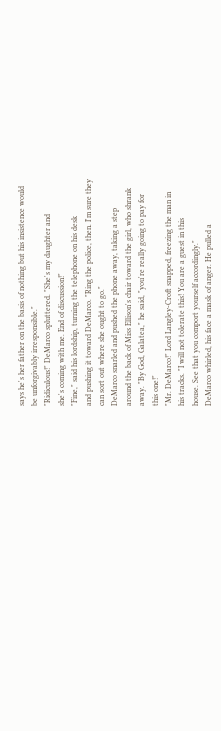says he's her father on the basis of nothing but his insistence would
be unforgivably irresponsible."
"Ridiculous!" DeMarco spluttered. "She's my daughter and
she's coming with me. End of discussion!"
"Fine," said his lordship, turning the telephone on his desk
and pushing it toward DeMarco. "Ring the police, then. I'm sure they
can sort out where she ought to go."
DeMarco snarled and pushed the phone away, taking a step
around the back of Miss Ellison's chair toward the girl, who shrank
away. "By God, Galatea," he said, "you're really going to pay for
this one!"
"Mr. DeMarco!" Lord Langley-Croft snapped, freezing the man in
his tracks. "I will not tolerate this! You are a guest in this
house. See that you comport yourself accordingly."
DeMarco whirled, his face a mask of anger. He pulled a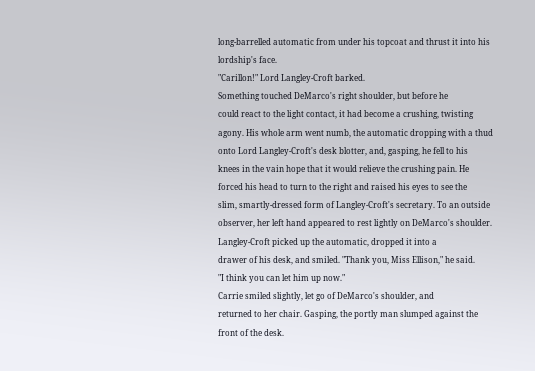long-barrelled automatic from under his topcoat and thrust it into his
lordship's face.
"Carillon!" Lord Langley-Croft barked.
Something touched DeMarco's right shoulder, but before he
could react to the light contact, it had become a crushing, twisting
agony. His whole arm went numb, the automatic dropping with a thud
onto Lord Langley-Croft's desk blotter, and, gasping, he fell to his
knees in the vain hope that it would relieve the crushing pain. He
forced his head to turn to the right and raised his eyes to see the
slim, smartly-dressed form of Langley-Croft's secretary. To an outside
observer, her left hand appeared to rest lightly on DeMarco's shoulder.
Langley-Croft picked up the automatic, dropped it into a
drawer of his desk, and smiled. "Thank you, Miss Ellison," he said.
"I think you can let him up now."
Carrie smiled slightly, let go of DeMarco's shoulder, and
returned to her chair. Gasping, the portly man slumped against the
front of the desk.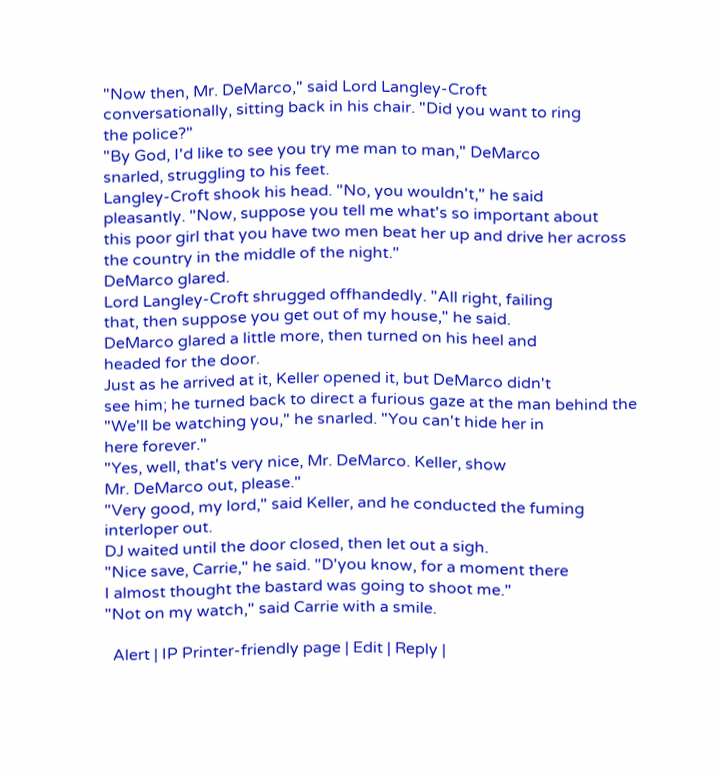"Now then, Mr. DeMarco," said Lord Langley-Croft
conversationally, sitting back in his chair. "Did you want to ring
the police?"
"By God, I'd like to see you try me man to man," DeMarco
snarled, struggling to his feet.
Langley-Croft shook his head. "No, you wouldn't," he said
pleasantly. "Now, suppose you tell me what's so important about
this poor girl that you have two men beat her up and drive her across
the country in the middle of the night."
DeMarco glared.
Lord Langley-Croft shrugged offhandedly. "All right, failing
that, then suppose you get out of my house," he said.
DeMarco glared a little more, then turned on his heel and
headed for the door.
Just as he arrived at it, Keller opened it, but DeMarco didn't
see him; he turned back to direct a furious gaze at the man behind the
"We'll be watching you," he snarled. "You can't hide her in
here forever."
"Yes, well, that's very nice, Mr. DeMarco. Keller, show
Mr. DeMarco out, please."
"Very good, my lord," said Keller, and he conducted the fuming
interloper out.
DJ waited until the door closed, then let out a sigh.
"Nice save, Carrie," he said. "D'you know, for a moment there
I almost thought the bastard was going to shoot me."
"Not on my watch," said Carrie with a smile.

  Alert | IP Printer-friendly page | Edit | Reply |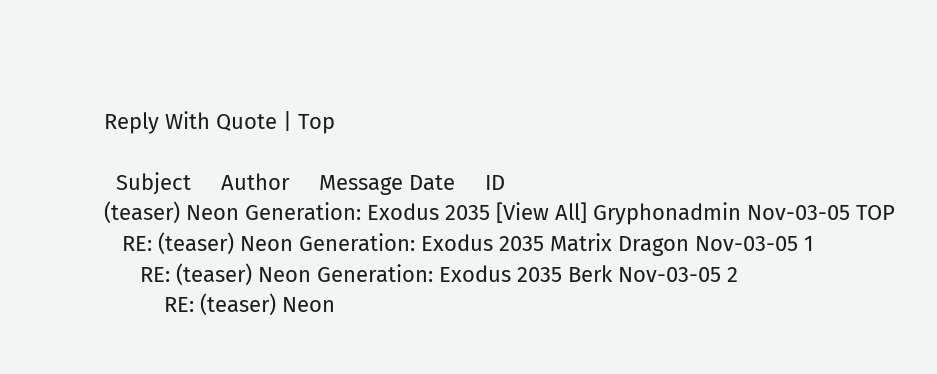Reply With Quote | Top

  Subject     Author     Message Date     ID
(teaser) Neon Generation: Exodus 2035 [View All] Gryphonadmin Nov-03-05 TOP
   RE: (teaser) Neon Generation: Exodus 2035 Matrix Dragon Nov-03-05 1
      RE: (teaser) Neon Generation: Exodus 2035 Berk Nov-03-05 2
          RE: (teaser) Neon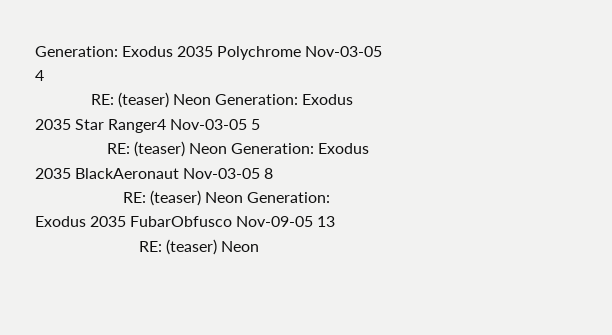Generation: Exodus 2035 Polychrome Nov-03-05 4
              RE: (teaser) Neon Generation: Exodus 2035 Star Ranger4 Nov-03-05 5
                  RE: (teaser) Neon Generation: Exodus 2035 BlackAeronaut Nov-03-05 8
                      RE: (teaser) Neon Generation: Exodus 2035 FubarObfusco Nov-09-05 13
                          RE: (teaser) Neon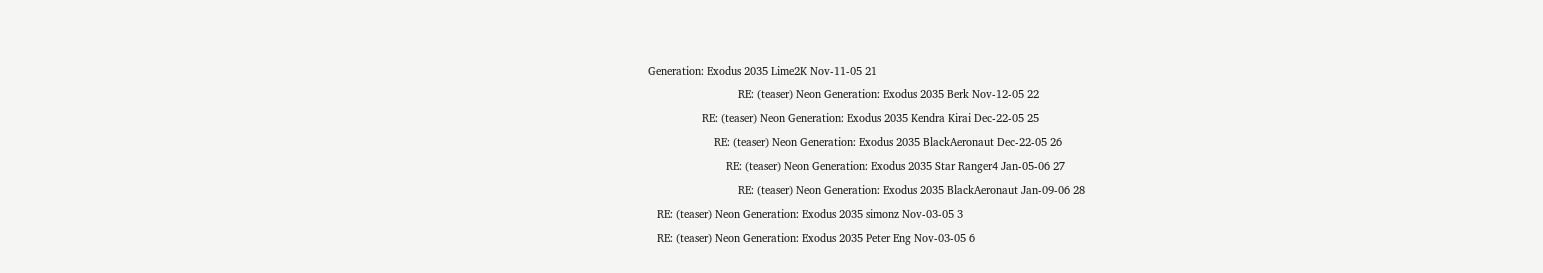Generation: Exodus 2035 Lime2K Nov-11-05 21
                              RE: (teaser) Neon Generation: Exodus 2035 Berk Nov-12-05 22
                  RE: (teaser) Neon Generation: Exodus 2035 Kendra Kirai Dec-22-05 25
                      RE: (teaser) Neon Generation: Exodus 2035 BlackAeronaut Dec-22-05 26
                          RE: (teaser) Neon Generation: Exodus 2035 Star Ranger4 Jan-05-06 27
                              RE: (teaser) Neon Generation: Exodus 2035 BlackAeronaut Jan-09-06 28
   RE: (teaser) Neon Generation: Exodus 2035 simonz Nov-03-05 3
   RE: (teaser) Neon Generation: Exodus 2035 Peter Eng Nov-03-05 6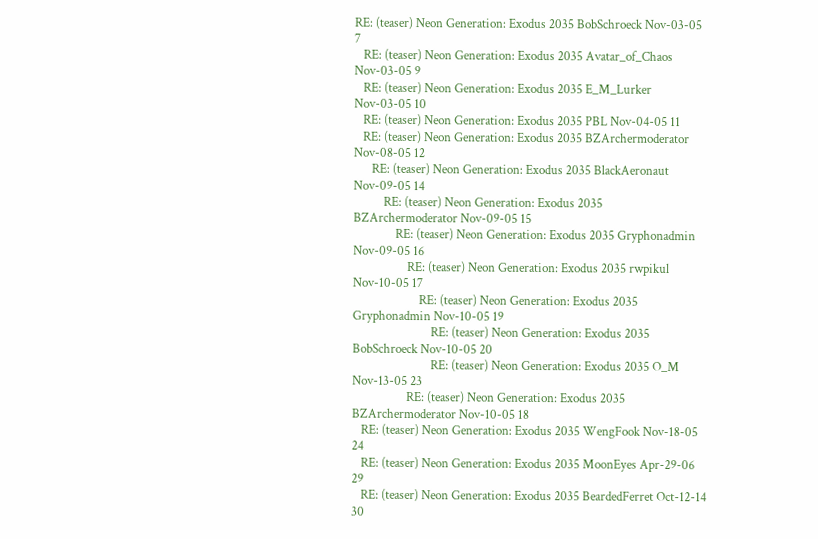RE: (teaser) Neon Generation: Exodus 2035 BobSchroeck Nov-03-05 7
   RE: (teaser) Neon Generation: Exodus 2035 Avatar_of_Chaos Nov-03-05 9
   RE: (teaser) Neon Generation: Exodus 2035 E_M_Lurker Nov-03-05 10
   RE: (teaser) Neon Generation: Exodus 2035 PBL Nov-04-05 11
   RE: (teaser) Neon Generation: Exodus 2035 BZArchermoderator Nov-08-05 12
      RE: (teaser) Neon Generation: Exodus 2035 BlackAeronaut Nov-09-05 14
          RE: (teaser) Neon Generation: Exodus 2035 BZArchermoderator Nov-09-05 15
              RE: (teaser) Neon Generation: Exodus 2035 Gryphonadmin Nov-09-05 16
                  RE: (teaser) Neon Generation: Exodus 2035 rwpikul Nov-10-05 17
                      RE: (teaser) Neon Generation: Exodus 2035 Gryphonadmin Nov-10-05 19
                          RE: (teaser) Neon Generation: Exodus 2035 BobSchroeck Nov-10-05 20
                          RE: (teaser) Neon Generation: Exodus 2035 O_M Nov-13-05 23
                  RE: (teaser) Neon Generation: Exodus 2035 BZArchermoderator Nov-10-05 18
   RE: (teaser) Neon Generation: Exodus 2035 WengFook Nov-18-05 24
   RE: (teaser) Neon Generation: Exodus 2035 MoonEyes Apr-29-06 29
   RE: (teaser) Neon Generation: Exodus 2035 BeardedFerret Oct-12-14 30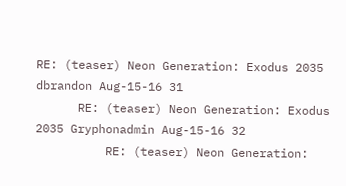RE: (teaser) Neon Generation: Exodus 2035 dbrandon Aug-15-16 31
      RE: (teaser) Neon Generation: Exodus 2035 Gryphonadmin Aug-15-16 32
          RE: (teaser) Neon Generation: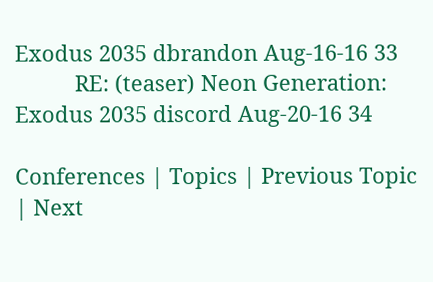Exodus 2035 dbrandon Aug-16-16 33
          RE: (teaser) Neon Generation: Exodus 2035 discord Aug-20-16 34

Conferences | Topics | Previous Topic | Next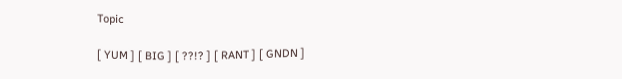Topic

[ YUM ] [ BIG ] [ ??!? ] [ RANT ] [ GNDN ]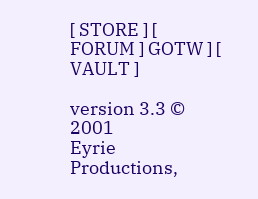[ STORE ] [ FORUM ] GOTW ] [ VAULT ]

version 3.3 © 2001
Eyrie Productions,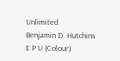Unlimited
Benjamin D. Hutchins
E P U (Colour)